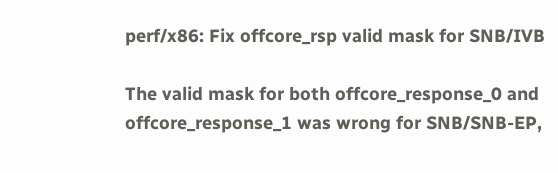perf/x86: Fix offcore_rsp valid mask for SNB/IVB

The valid mask for both offcore_response_0 and
offcore_response_1 was wrong for SNB/SNB-EP,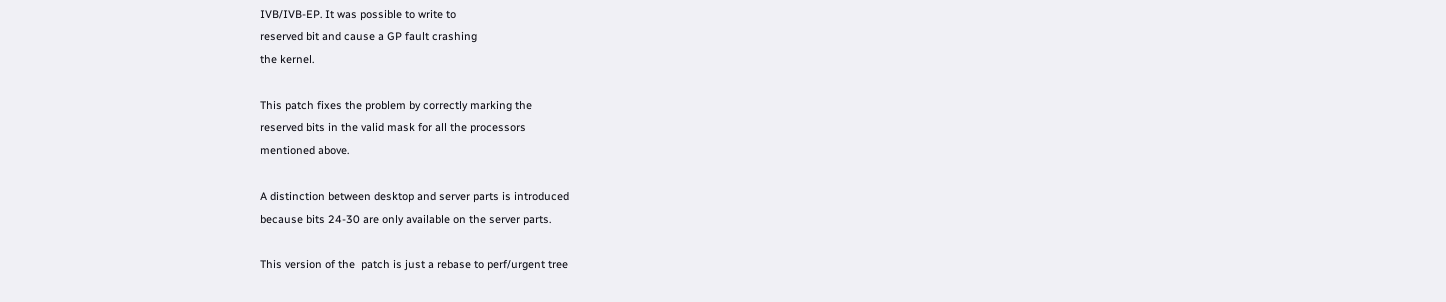IVB/IVB-EP. It was possible to write to
reserved bit and cause a GP fault crashing
the kernel.

This patch fixes the problem by correctly marking the
reserved bits in the valid mask for all the processors
mentioned above.

A distinction between desktop and server parts is introduced
because bits 24-30 are only available on the server parts.

This version of the  patch is just a rebase to perf/urgent tree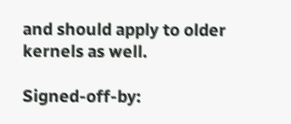and should apply to older kernels as well.

Signed-off-by: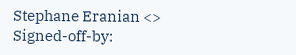Stephane Eranian <>
Signed-off-by: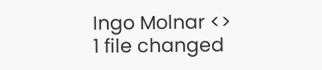Ingo Molnar <>
1 file changed